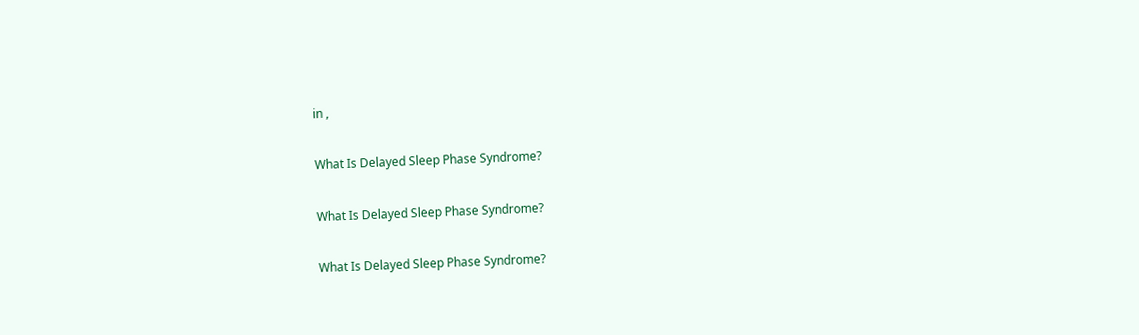in ,

What Is Delayed Sleep Phase Syndrome?

What Is Delayed Sleep Phase Syndrome?

What Is Delayed Sleep Phase Syndrome?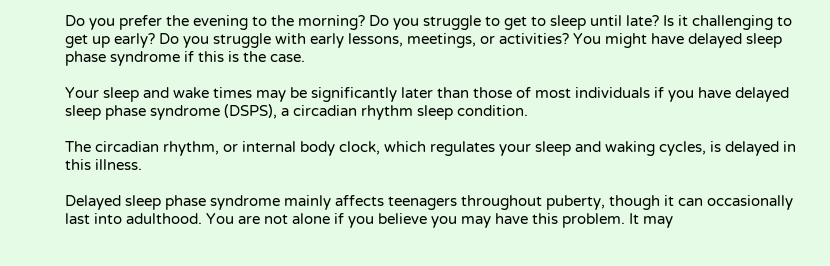Do you prefer the evening to the morning? Do you struggle to get to sleep until late? Is it challenging to get up early? Do you struggle with early lessons, meetings, or activities? You might have delayed sleep phase syndrome if this is the case.

Your sleep and wake times may be significantly later than those of most individuals if you have delayed sleep phase syndrome (DSPS), a circadian rhythm sleep condition.

The circadian rhythm, or internal body clock, which regulates your sleep and waking cycles, is delayed in this illness.

Delayed sleep phase syndrome mainly affects teenagers throughout puberty, though it can occasionally last into adulthood. You are not alone if you believe you may have this problem. It may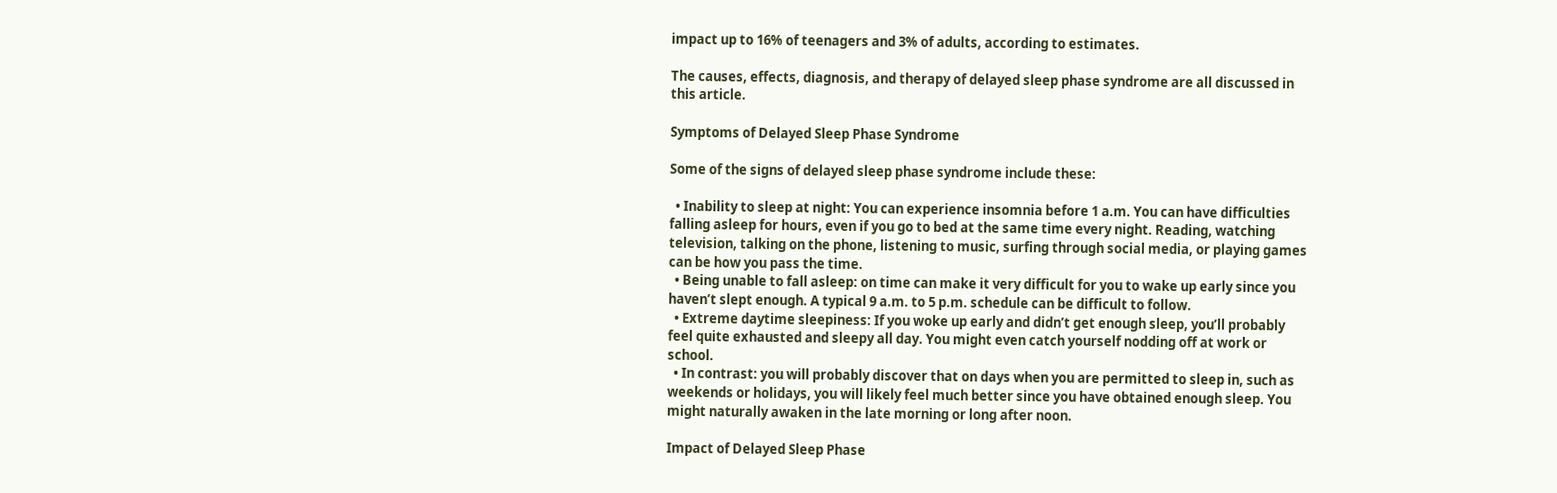impact up to 16% of teenagers and 3% of adults, according to estimates.

The causes, effects, diagnosis, and therapy of delayed sleep phase syndrome are all discussed in this article.

Symptoms of Delayed Sleep Phase Syndrome

Some of the signs of delayed sleep phase syndrome include these:

  • Inability to sleep at night: You can experience insomnia before 1 a.m. You can have difficulties falling asleep for hours, even if you go to bed at the same time every night. Reading, watching television, talking on the phone, listening to music, surfing through social media, or playing games can be how you pass the time.
  • Being unable to fall asleep: on time can make it very difficult for you to wake up early since you haven’t slept enough. A typical 9 a.m. to 5 p.m. schedule can be difficult to follow.
  • Extreme daytime sleepiness: If you woke up early and didn’t get enough sleep, you’ll probably feel quite exhausted and sleepy all day. You might even catch yourself nodding off at work or school.
  • In contrast: you will probably discover that on days when you are permitted to sleep in, such as weekends or holidays, you will likely feel much better since you have obtained enough sleep. You might naturally awaken in the late morning or long after noon.

Impact of Delayed Sleep Phase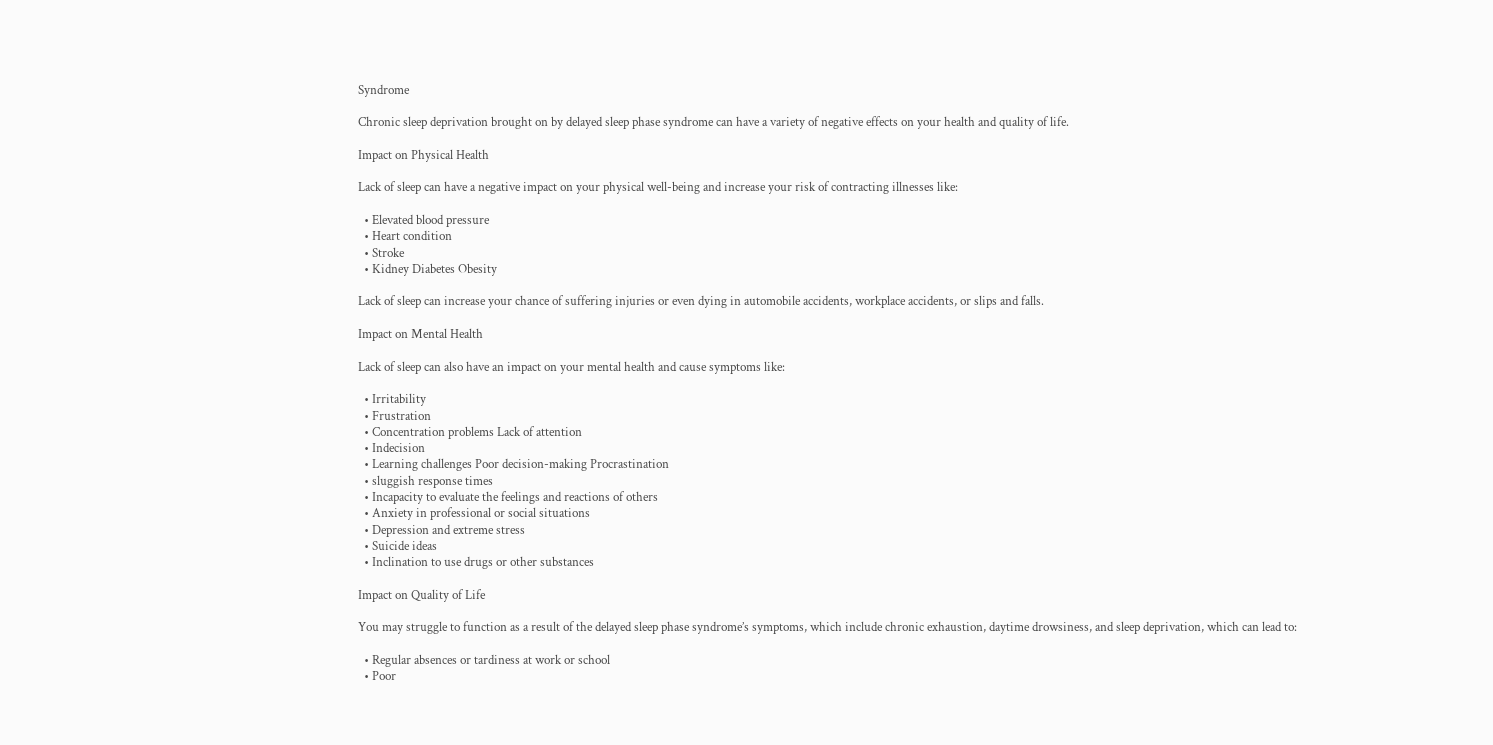Syndrome

Chronic sleep deprivation brought on by delayed sleep phase syndrome can have a variety of negative effects on your health and quality of life.

Impact on Physical Health

Lack of sleep can have a negative impact on your physical well-being and increase your risk of contracting illnesses like:

  • Elevated blood pressure
  • Heart condition
  • Stroke
  • Kidney Diabetes Obesity

Lack of sleep can increase your chance of suffering injuries or even dying in automobile accidents, workplace accidents, or slips and falls.

Impact on Mental Health

Lack of sleep can also have an impact on your mental health and cause symptoms like:

  • Irritability
  • Frustration
  • Concentration problems Lack of attention
  • Indecision
  • Learning challenges Poor decision-making Procrastination
  • sluggish response times
  • Incapacity to evaluate the feelings and reactions of others
  • Anxiety in professional or social situations
  • Depression and extreme stress
  • Suicide ideas
  • Inclination to use drugs or other substances

Impact on Quality of Life

You may struggle to function as a result of the delayed sleep phase syndrome’s symptoms, which include chronic exhaustion, daytime drowsiness, and sleep deprivation, which can lead to:

  • Regular absences or tardiness at work or school
  • Poor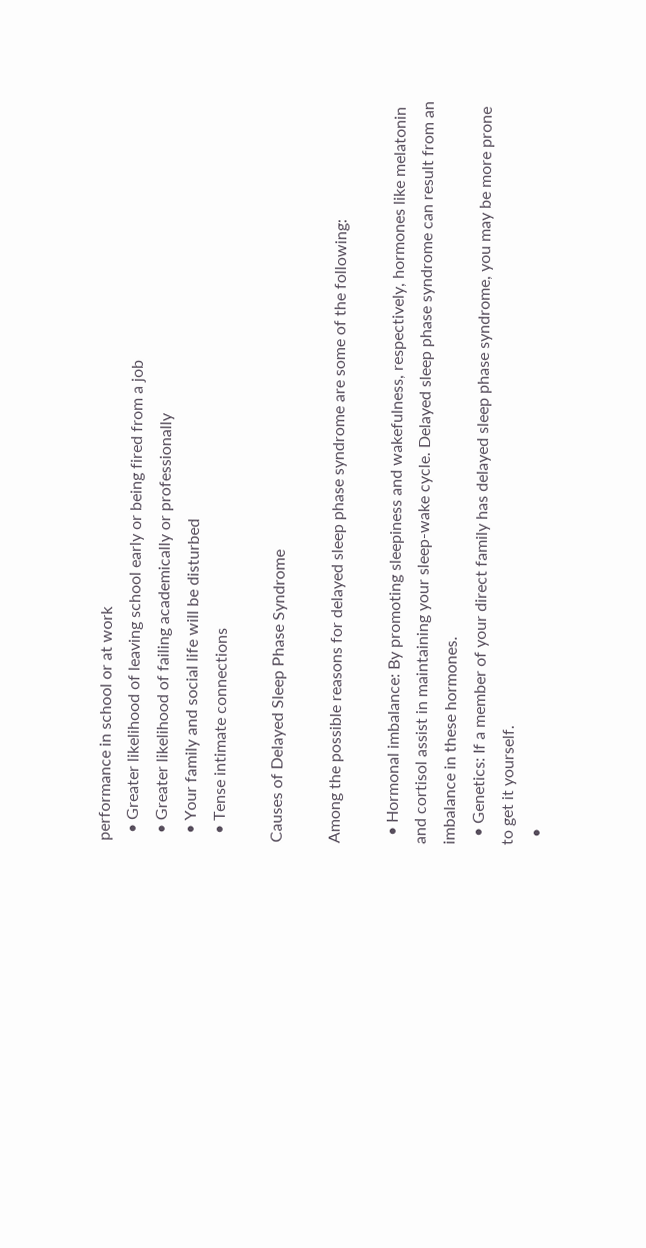performance in school or at work
  • Greater likelihood of leaving school early or being fired from a job
  • Greater likelihood of failing academically or professionally
  • Your family and social life will be disturbed
  • Tense intimate connections

Causes of Delayed Sleep Phase Syndrome

Among the possible reasons for delayed sleep phase syndrome are some of the following:

  • Hormonal imbalance: By promoting sleepiness and wakefulness, respectively, hormones like melatonin and cortisol assist in maintaining your sleep-wake cycle. Delayed sleep phase syndrome can result from an imbalance in these hormones.
  • Genetics: If a member of your direct family has delayed sleep phase syndrome, you may be more prone to get it yourself.
  •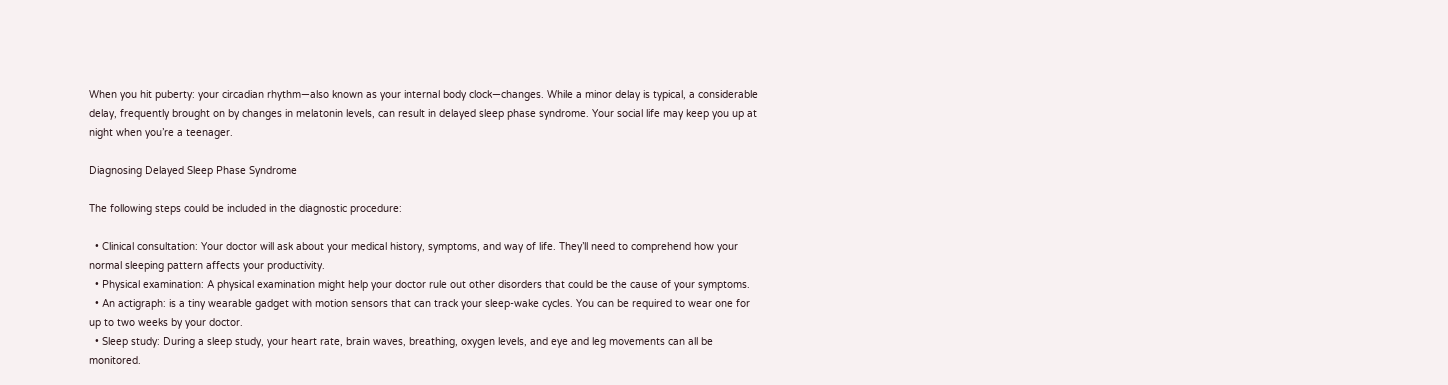When you hit puberty: your circadian rhythm—also known as your internal body clock—changes. While a minor delay is typical, a considerable delay, frequently brought on by changes in melatonin levels, can result in delayed sleep phase syndrome. Your social life may keep you up at night when you’re a teenager.

Diagnosing Delayed Sleep Phase Syndrome

The following steps could be included in the diagnostic procedure:

  • Clinical consultation: Your doctor will ask about your medical history, symptoms, and way of life. They’ll need to comprehend how your normal sleeping pattern affects your productivity.
  • Physical examination: A physical examination might help your doctor rule out other disorders that could be the cause of your symptoms.
  • An actigraph: is a tiny wearable gadget with motion sensors that can track your sleep-wake cycles. You can be required to wear one for up to two weeks by your doctor.
  • Sleep study: During a sleep study, your heart rate, brain waves, breathing, oxygen levels, and eye and leg movements can all be monitored.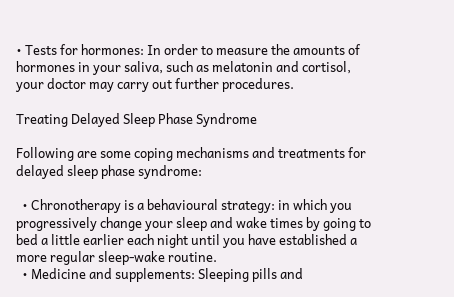• Tests for hormones: In order to measure the amounts of hormones in your saliva, such as melatonin and cortisol, your doctor may carry out further procedures.

Treating Delayed Sleep Phase Syndrome

Following are some coping mechanisms and treatments for delayed sleep phase syndrome:

  • Chronotherapy is a behavioural strategy: in which you progressively change your sleep and wake times by going to bed a little earlier each night until you have established a more regular sleep-wake routine.
  • Medicine and supplements: Sleeping pills and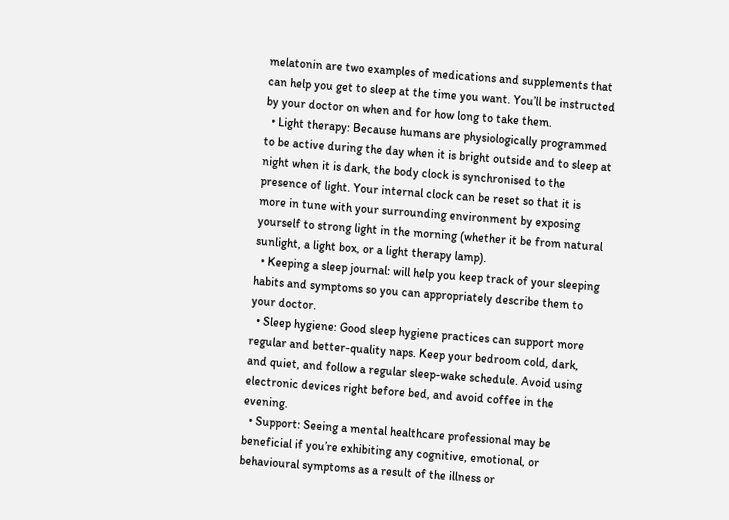melatonin are two examples of medications and supplements that can help you get to sleep at the time you want. You’ll be instructed by your doctor on when and for how long to take them.
  • Light therapy: Because humans are physiologically programmed to be active during the day when it is bright outside and to sleep at night when it is dark, the body clock is synchronised to the presence of light. Your internal clock can be reset so that it is more in tune with your surrounding environment by exposing yourself to strong light in the morning (whether it be from natural sunlight, a light box, or a light therapy lamp).
  • Keeping a sleep journal: will help you keep track of your sleeping habits and symptoms so you can appropriately describe them to your doctor.
  • Sleep hygiene: Good sleep hygiene practices can support more regular and better-quality naps. Keep your bedroom cold, dark, and quiet, and follow a regular sleep-wake schedule. Avoid using electronic devices right before bed, and avoid coffee in the evening.
  • Support: Seeing a mental healthcare professional may be beneficial if you’re exhibiting any cognitive, emotional, or behavioural symptoms as a result of the illness or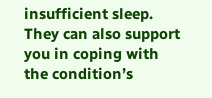insufficient sleep. They can also support you in coping with the condition’s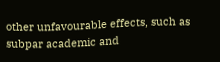other unfavourable effects, such as subpar academic and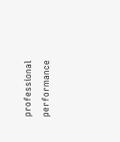professional performance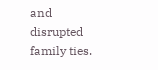and disrupted family ties.